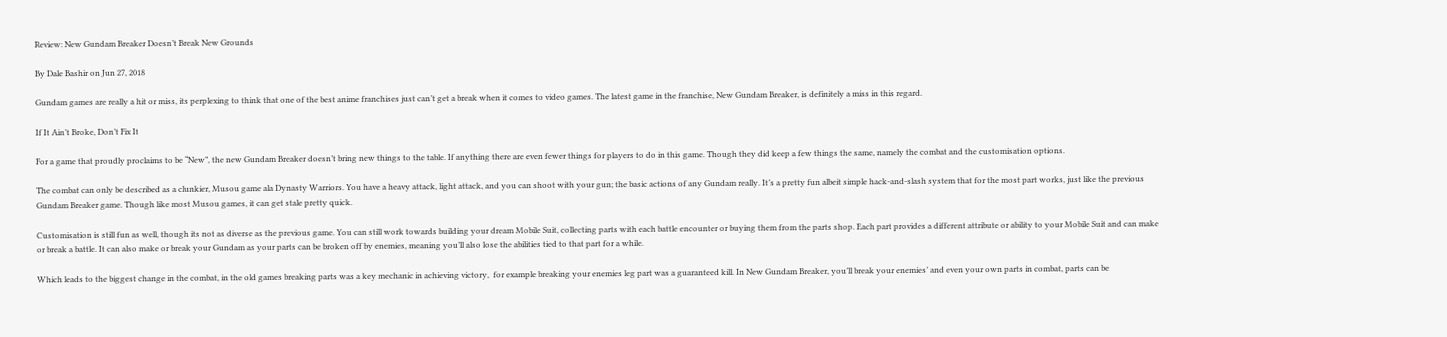Review: New Gundam Breaker Doesn’t Break New Grounds

By Dale Bashir on Jun 27, 2018

Gundam games are really a hit or miss, its perplexing to think that one of the best anime franchises just can’t get a break when it comes to video games. The latest game in the franchise, New Gundam Breaker, is definitely a miss in this regard.

If It Ain’t Broke, Don’t Fix It

For a game that proudly proclaims to be “New”, the new Gundam Breaker doesn’t bring new things to the table. If anything there are even fewer things for players to do in this game. Though they did keep a few things the same, namely the combat and the customisation options.

The combat can only be described as a clunkier, Musou game ala Dynasty Warriors. You have a heavy attack, light attack, and you can shoot with your gun; the basic actions of any Gundam really. It’s a pretty fun albeit simple hack-and-slash system that for the most part works, just like the previous Gundam Breaker game. Though like most Musou games, it can get stale pretty quick.

Customisation is still fun as well, though its not as diverse as the previous game. You can still work towards building your dream Mobile Suit, collecting parts with each battle encounter or buying them from the parts shop. Each part provides a different attribute or ability to your Mobile Suit and can make or break a battle. It can also make or break your Gundam as your parts can be broken off by enemies, meaning you’ll also lose the abilities tied to that part for a while.

Which leads to the biggest change in the combat, in the old games breaking parts was a key mechanic in achieving victory,  for example breaking your enemies leg part was a guaranteed kill. In New Gundam Breaker, you’ll break your enemies’ and even your own parts in combat, parts can be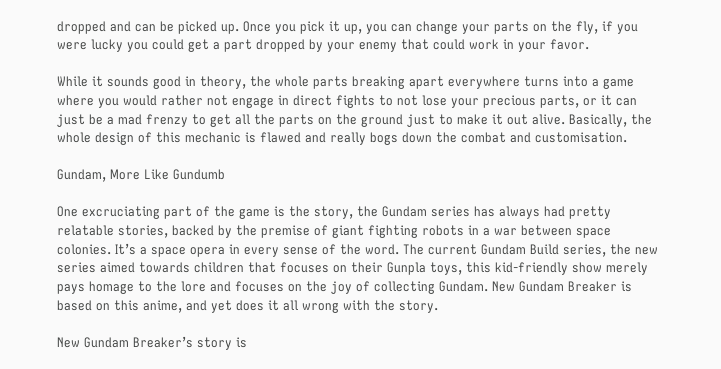dropped and can be picked up. Once you pick it up, you can change your parts on the fly, if you were lucky you could get a part dropped by your enemy that could work in your favor.

While it sounds good in theory, the whole parts breaking apart everywhere turns into a game where you would rather not engage in direct fights to not lose your precious parts, or it can just be a mad frenzy to get all the parts on the ground just to make it out alive. Basically, the whole design of this mechanic is flawed and really bogs down the combat and customisation.

Gundam, More Like Gundumb

One excruciating part of the game is the story, the Gundam series has always had pretty relatable stories, backed by the premise of giant fighting robots in a war between space colonies. It’s a space opera in every sense of the word. The current Gundam Build series, the new series aimed towards children that focuses on their Gunpla toys, this kid-friendly show merely pays homage to the lore and focuses on the joy of collecting Gundam. New Gundam Breaker is based on this anime, and yet does it all wrong with the story.

New Gundam Breaker’s story is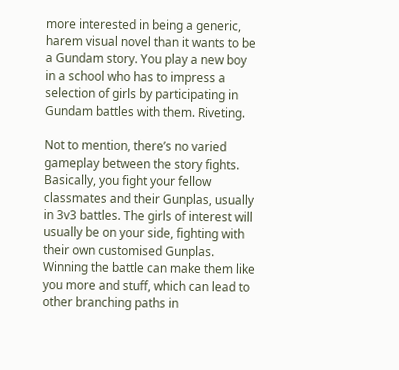more interested in being a generic, harem visual novel than it wants to be a Gundam story. You play a new boy in a school who has to impress a selection of girls by participating in Gundam battles with them. Riveting.

Not to mention, there’s no varied gameplay between the story fights. Basically, you fight your fellow classmates and their Gunplas, usually in 3v3 battles. The girls of interest will usually be on your side, fighting with their own customised Gunplas. Winning the battle can make them like you more and stuff, which can lead to other branching paths in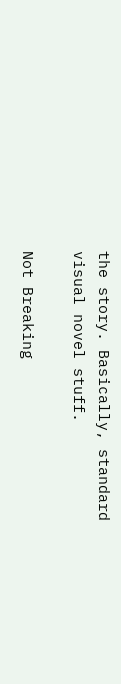the story. Basically, standard visual novel stuff.

Not Breaking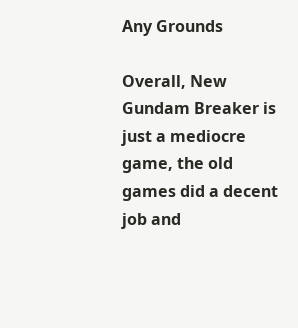Any Grounds

Overall, New Gundam Breaker is just a mediocre game, the old games did a decent job and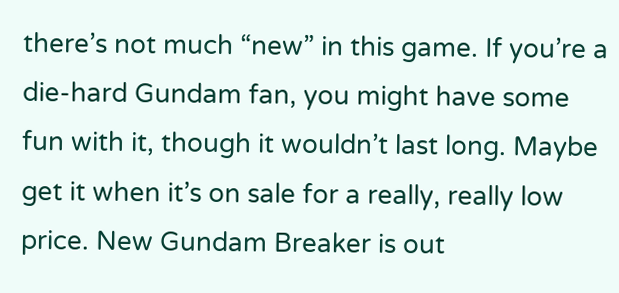there’s not much “new” in this game. If you’re a die-hard Gundam fan, you might have some fun with it, though it wouldn’t last long. Maybe get it when it’s on sale for a really, really low price. New Gundam Breaker is out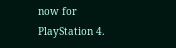now for PlayStation 4.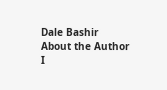Dale Bashir
About the Author
I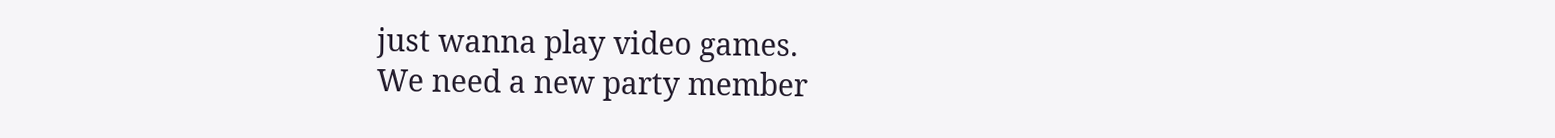just wanna play video games.
We need a new party member